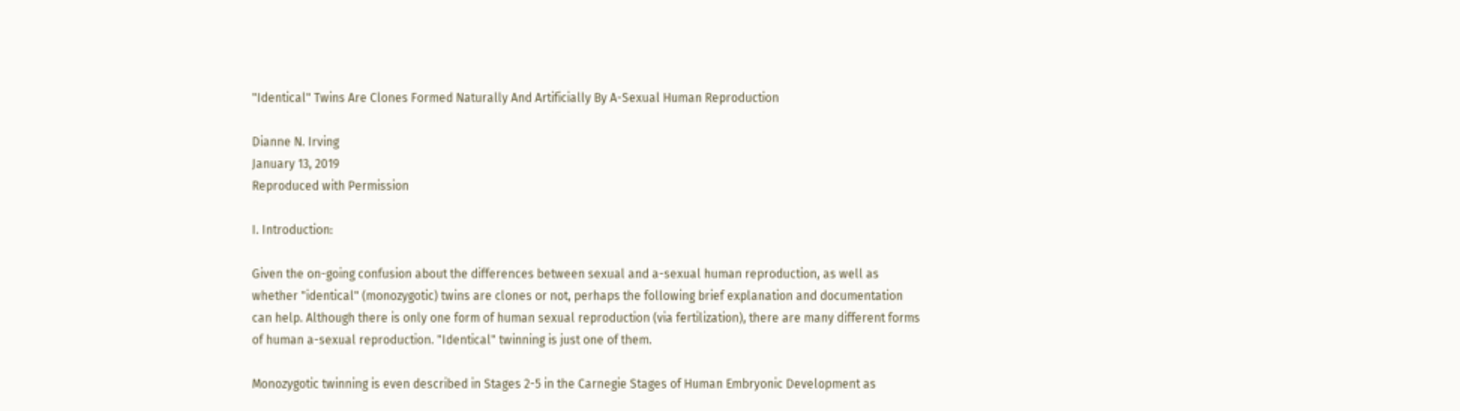"Identical" Twins Are Clones Formed Naturally And Artificially By A-Sexual Human Reproduction

Dianne N. Irving
January 13, 2019
Reproduced with Permission

I. Introduction:

Given the on-going confusion about the differences between sexual and a-sexual human reproduction, as well as whether "identical" (monozygotic) twins are clones or not, perhaps the following brief explanation and documentation can help. Although there is only one form of human sexual reproduction (via fertilization), there are many different forms of human a-sexual reproduction. "Identical" twinning is just one of them.

Monozygotic twinning is even described in Stages 2-5 in the Carnegie Stages of Human Embryonic Development as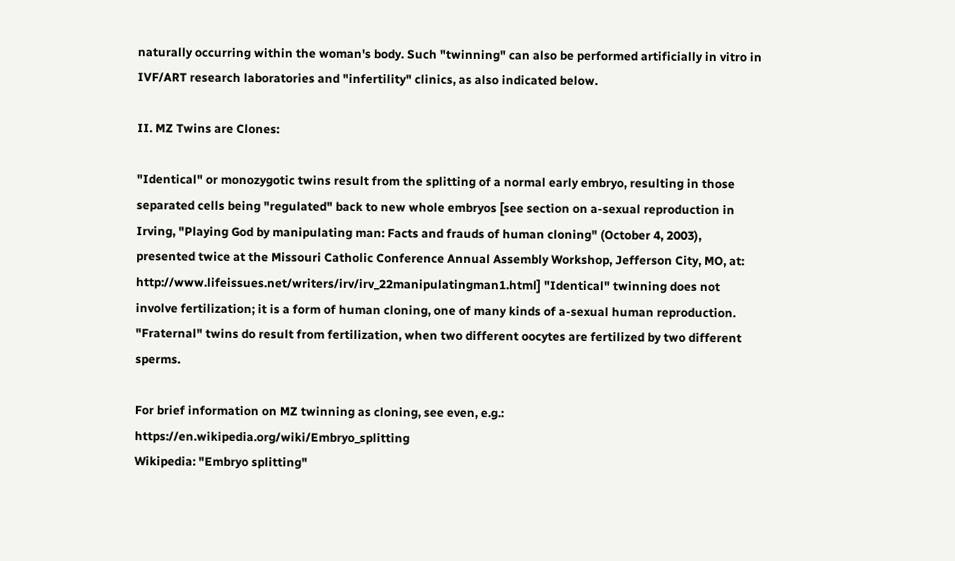naturally occurring within the woman's body. Such "twinning" can also be performed artificially in vitro in IVF/ART research laboratories and "infertility" clinics, as also indicated below.

II. MZ Twins are Clones:

"Identical" or monozygotic twins result from the splitting of a normal early embryo, resulting in those separated cells being "regulated" back to new whole embryos [see section on a-sexual reproduction in Irving, "Playing God by manipulating man: Facts and frauds of human cloning" (October 4, 2003), presented twice at the Missouri Catholic Conference Annual Assembly Workshop, Jefferson City, MO, at: http://www.lifeissues.net/writers/irv/irv_22manipulatingman1.html] "Identical" twinning does not involve fertilization; it is a form of human cloning, one of many kinds of a-sexual human reproduction. "Fraternal" twins do result from fertilization, when two different oocytes are fertilized by two different sperms.

For brief information on MZ twinning as cloning, see even, e.g.: https://en.wikipedia.org/wiki/Embryo_splitting
Wikipedia: "Embryo splitting"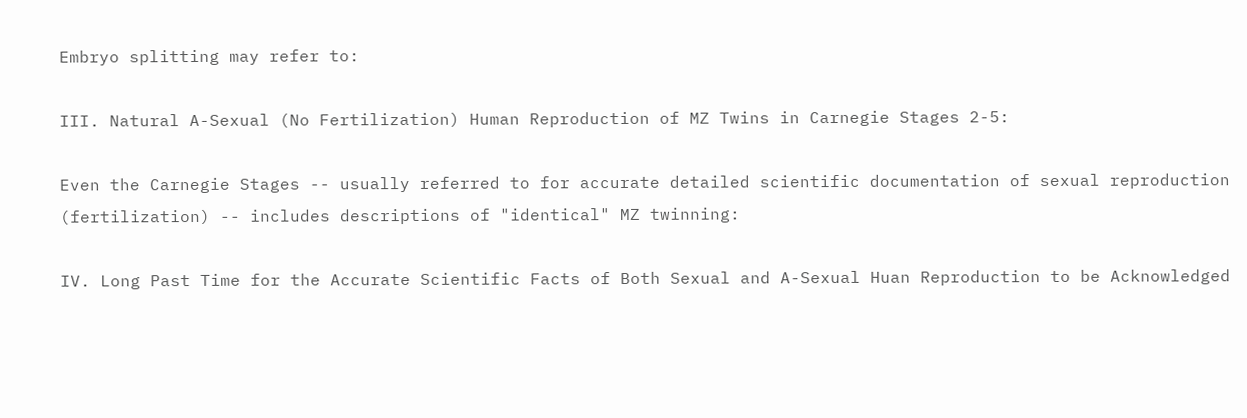Embryo splitting may refer to:

III. Natural A-Sexual (No Fertilization) Human Reproduction of MZ Twins in Carnegie Stages 2-5:

Even the Carnegie Stages -- usually referred to for accurate detailed scientific documentation of sexual reproduction (fertilization) -- includes descriptions of "identical" MZ twinning:

IV. Long Past Time for the Accurate Scientific Facts of Both Sexual and A-Sexual Huan Reproduction to be Acknowledged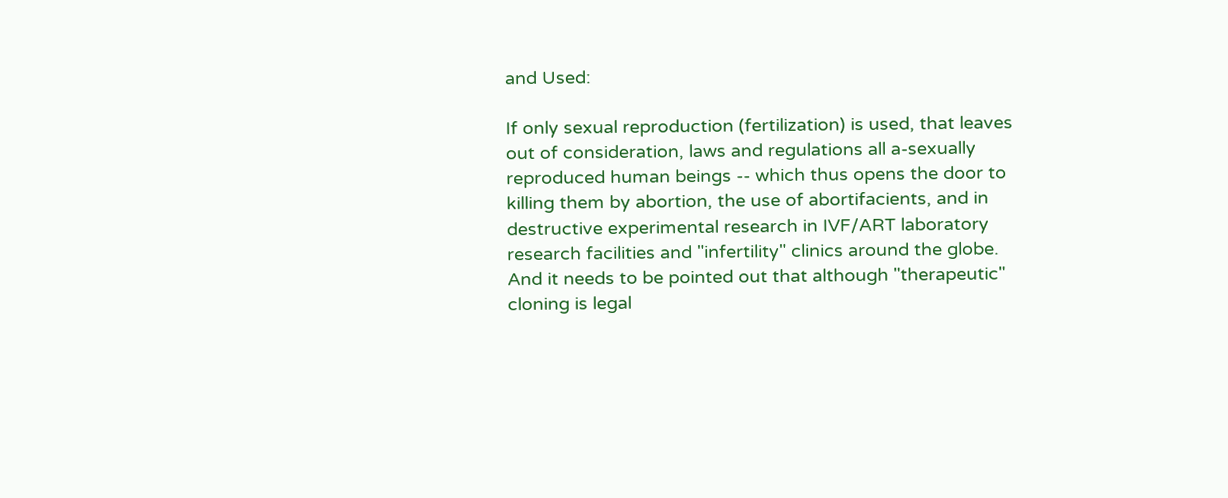and Used:

If only sexual reproduction (fertilization) is used, that leaves out of consideration, laws and regulations all a-sexually reproduced human beings -- which thus opens the door to killing them by abortion, the use of abortifacients, and in destructive experimental research in IVF/ART laboratory research facilities and "infertility" clinics around the globe. And it needs to be pointed out that although "therapeutic" cloning is legal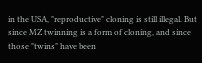in the USA, "reproductive" cloning is still illegal. But since MZ twinning is a form of cloning, and since those "twins" have been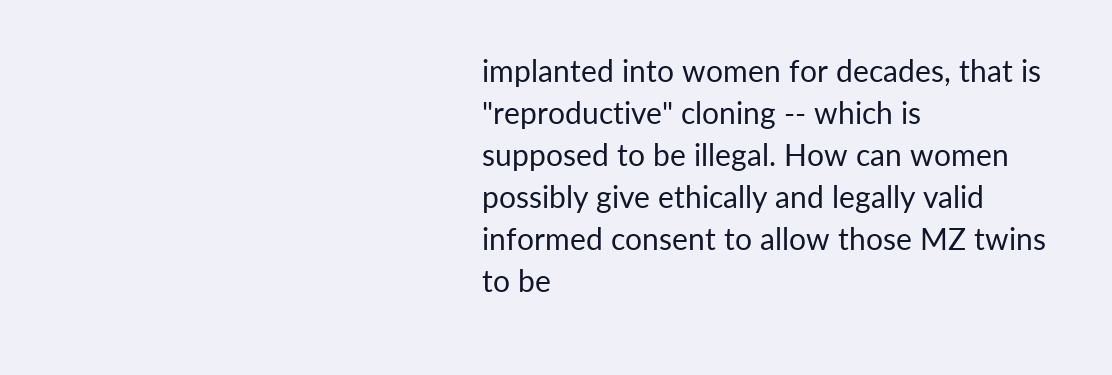implanted into women for decades, that is "reproductive" cloning -- which is supposed to be illegal. How can women possibly give ethically and legally valid informed consent to allow those MZ twins to be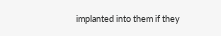implanted into them if they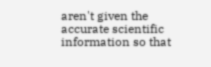aren't given the accurate scientific information so that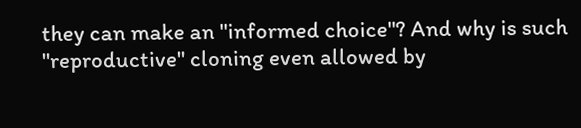they can make an "informed choice"? And why is such "reproductive" cloning even allowed by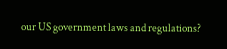our US government laws and regulations?